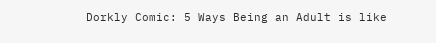Dorkly Comic: 5 Ways Being an Adult is like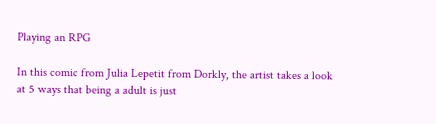Playing an RPG

In this comic from Julia Lepetit from Dorkly, the artist takes a look at 5 ways that being a adult is just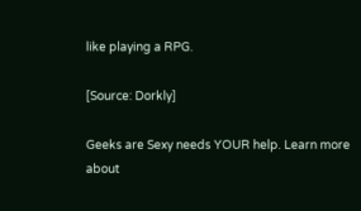like playing a RPG.

[Source: Dorkly]

Geeks are Sexy needs YOUR help. Learn more about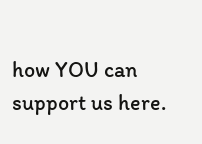how YOU can support us here.